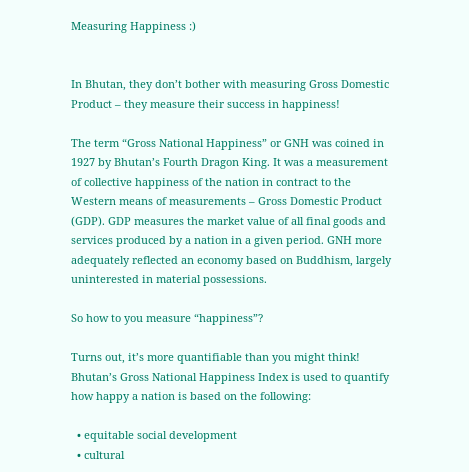Measuring Happiness :)


In Bhutan, they don’t bother with measuring Gross Domestic Product – they measure their success in happiness!

The term “Gross National Happiness” or GNH was coined in 1927 by Bhutan’s Fourth Dragon King. It was a measurement of collective happiness of the nation in contract to the Western means of measurements – Gross Domestic Product (GDP). GDP measures the market value of all final goods and services produced by a nation in a given period. GNH more adequately reflected an economy based on Buddhism, largely uninterested in material possessions.

So how to you measure “happiness”?

Turns out, it’s more quantifiable than you might think! Bhutan’s Gross National Happiness Index is used to quantify how happy a nation is based on the following:

  • equitable social development
  • cultural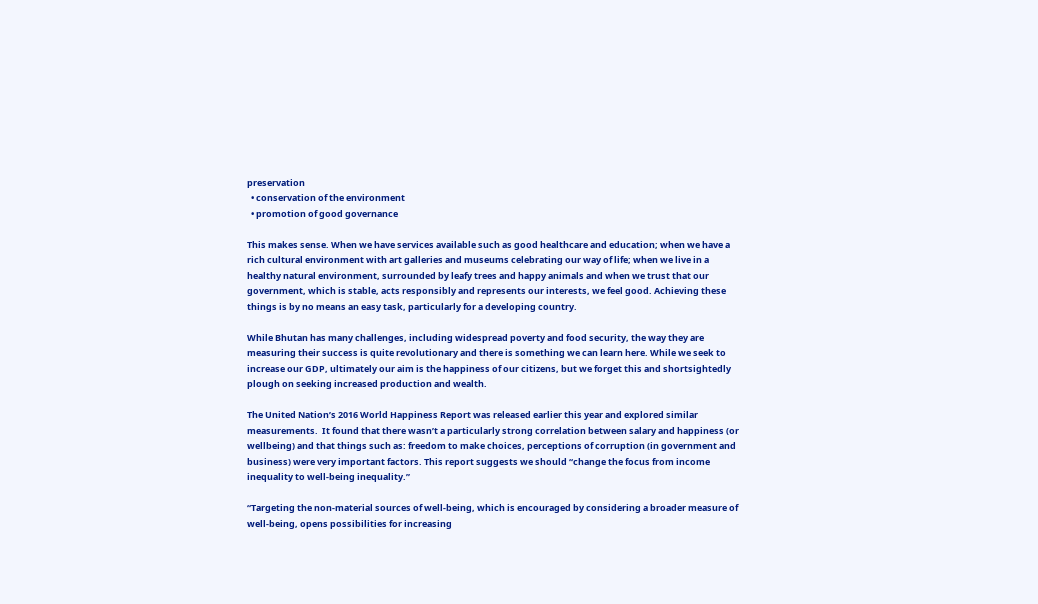preservation
  • conservation of the environment
  • promotion of good governance

This makes sense. When we have services available such as good healthcare and education; when we have a rich cultural environment with art galleries and museums celebrating our way of life; when we live in a healthy natural environment, surrounded by leafy trees and happy animals and when we trust that our government, which is stable, acts responsibly and represents our interests, we feel good. Achieving these things is by no means an easy task, particularly for a developing country.

While Bhutan has many challenges, including widespread poverty and food security, the way they are measuring their success is quite revolutionary and there is something we can learn here. While we seek to increase our GDP, ultimately our aim is the happiness of our citizens, but we forget this and shortsightedly plough on seeking increased production and wealth.

The United Nation’s 2016 World Happiness Report was released earlier this year and explored similar measurements.  It found that there wasn’t a particularly strong correlation between salary and happiness (or wellbeing) and that things such as: freedom to make choices, perceptions of corruption (in government and business) were very important factors. This report suggests we should “change the focus from income inequality to well-being inequality.”

“Targeting the non-material sources of well-being, which is encouraged by considering a broader measure of well-being, opens possibilities for increasing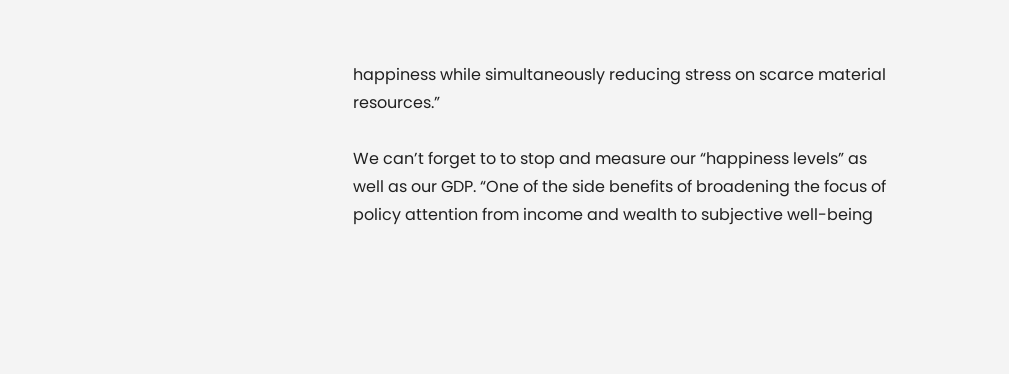happiness while simultaneously reducing stress on scarce material resources.”

We can’t forget to to stop and measure our “happiness levels” as well as our GDP. “One of the side benefits of broadening the focus of policy attention from income and wealth to subjective well-being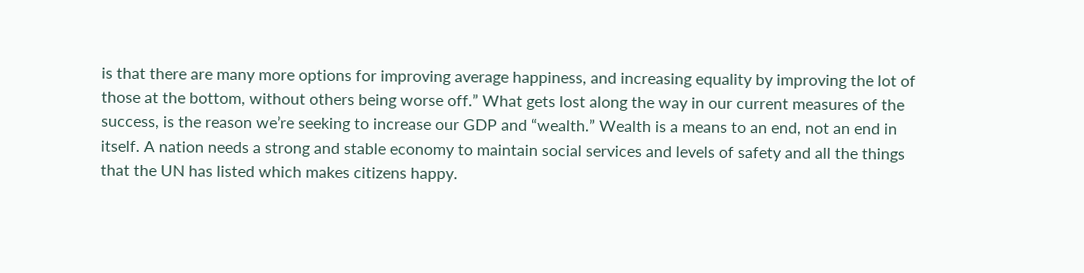is that there are many more options for improving average happiness, and increasing equality by improving the lot of those at the bottom, without others being worse off.” What gets lost along the way in our current measures of the success, is the reason we’re seeking to increase our GDP and “wealth.” Wealth is a means to an end, not an end in itself. A nation needs a strong and stable economy to maintain social services and levels of safety and all the things that the UN has listed which makes citizens happy.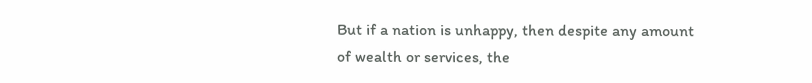But if a nation is unhappy, then despite any amount of wealth or services, the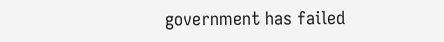government has failed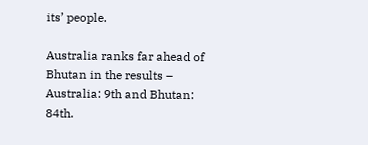its’ people.

Australia ranks far ahead of Bhutan in the results – Australia: 9th and Bhutan: 84th.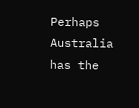Perhaps Australia has the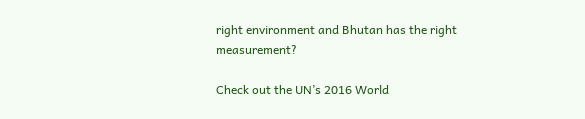right environment and Bhutan has the right measurement?

Check out the UN’s 2016 World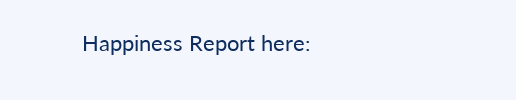Happiness Report here: